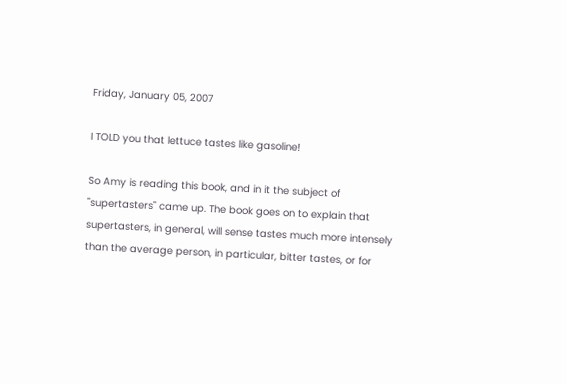Friday, January 05, 2007

I TOLD you that lettuce tastes like gasoline!

So Amy is reading this book, and in it the subject of "supertasters" came up. The book goes on to explain that supertasters, in general, will sense tastes much more intensely than the average person, in particular, bitter tastes, or for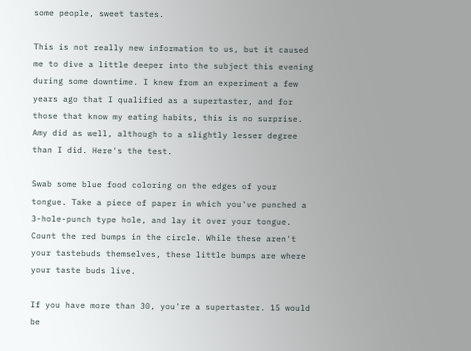some people, sweet tastes.

This is not really new information to us, but it caused me to dive a little deeper into the subject this evening during some downtime. I knew from an experiment a few years ago that I qualified as a supertaster, and for those that know my eating habits, this is no surprise. Amy did as well, although to a slightly lesser degree than I did. Here's the test.

Swab some blue food coloring on the edges of your tongue. Take a piece of paper in which you've punched a 3-hole-punch type hole, and lay it over your tongue. Count the red bumps in the circle. While these aren't your tastebuds themselves, these little bumps are where your taste buds live.

If you have more than 30, you're a supertaster. 15 would be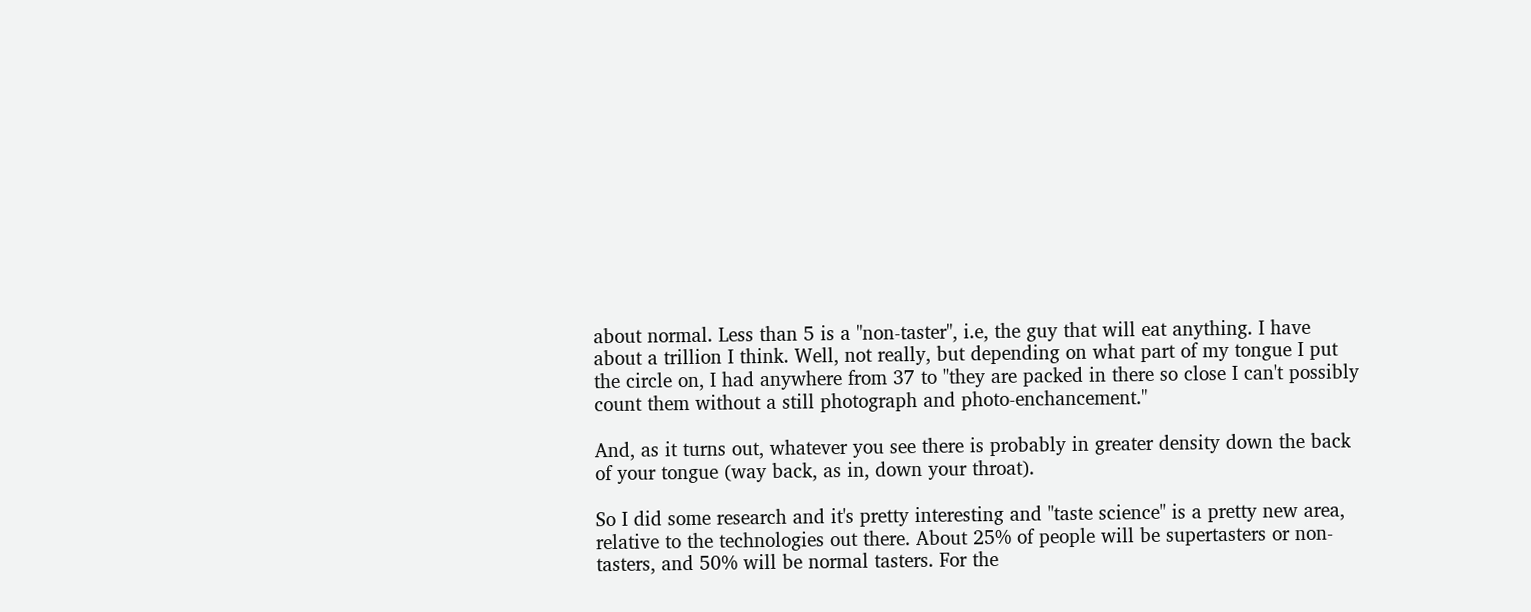about normal. Less than 5 is a "non-taster", i.e, the guy that will eat anything. I have about a trillion I think. Well, not really, but depending on what part of my tongue I put the circle on, I had anywhere from 37 to "they are packed in there so close I can't possibly count them without a still photograph and photo-enchancement."

And, as it turns out, whatever you see there is probably in greater density down the back of your tongue (way back, as in, down your throat).

So I did some research and it's pretty interesting and "taste science" is a pretty new area, relative to the technologies out there. About 25% of people will be supertasters or non-tasters, and 50% will be normal tasters. For the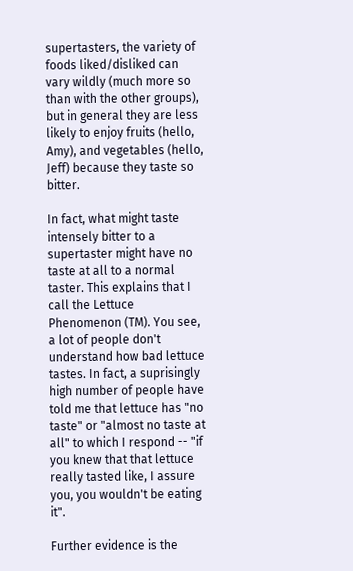supertasters, the variety of foods liked/disliked can vary wildly (much more so than with the other groups), but in general they are less likely to enjoy fruits (hello, Amy), and vegetables (hello, Jeff) because they taste so bitter.

In fact, what might taste intensely bitter to a supertaster might have no taste at all to a normal taster. This explains that I call the Lettuce Phenomenon (TM). You see, a lot of people don't understand how bad lettuce tastes. In fact, a suprisingly high number of people have told me that lettuce has "no taste" or "almost no taste at all" to which I respond -- "if you knew that that lettuce really tasted like, I assure you, you wouldn't be eating it".

Further evidence is the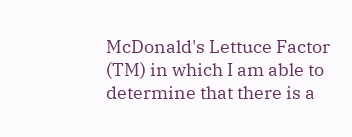McDonald's Lettuce Factor (TM) in which I am able to determine that there is a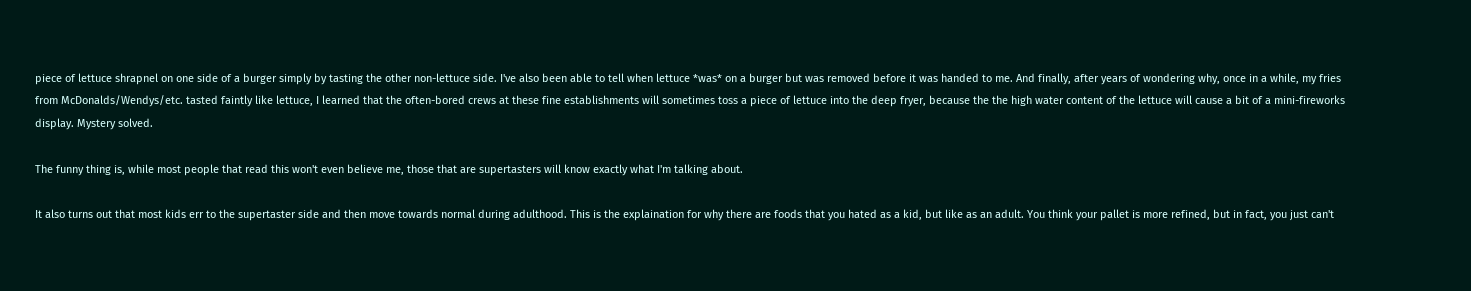piece of lettuce shrapnel on one side of a burger simply by tasting the other non-lettuce side. I've also been able to tell when lettuce *was* on a burger but was removed before it was handed to me. And finally, after years of wondering why, once in a while, my fries from McDonalds/Wendys/etc. tasted faintly like lettuce, I learned that the often-bored crews at these fine establishments will sometimes toss a piece of lettuce into the deep fryer, because the the high water content of the lettuce will cause a bit of a mini-fireworks display. Mystery solved.

The funny thing is, while most people that read this won't even believe me, those that are supertasters will know exactly what I'm talking about.

It also turns out that most kids err to the supertaster side and then move towards normal during adulthood. This is the explaination for why there are foods that you hated as a kid, but like as an adult. You think your pallet is more refined, but in fact, you just can't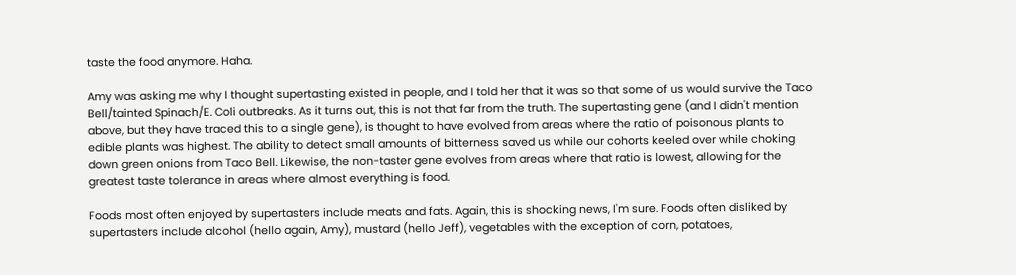taste the food anymore. Haha.

Amy was asking me why I thought supertasting existed in people, and I told her that it was so that some of us would survive the Taco Bell/tainted Spinach/E. Coli outbreaks. As it turns out, this is not that far from the truth. The supertasting gene (and I didn't mention above, but they have traced this to a single gene), is thought to have evolved from areas where the ratio of poisonous plants to edible plants was highest. The ability to detect small amounts of bitterness saved us while our cohorts keeled over while choking down green onions from Taco Bell. Likewise, the non-taster gene evolves from areas where that ratio is lowest, allowing for the greatest taste tolerance in areas where almost everything is food.

Foods most often enjoyed by supertasters include meats and fats. Again, this is shocking news, I'm sure. Foods often disliked by supertasters include alcohol (hello again, Amy), mustard (hello Jeff), vegetables with the exception of corn, potatoes,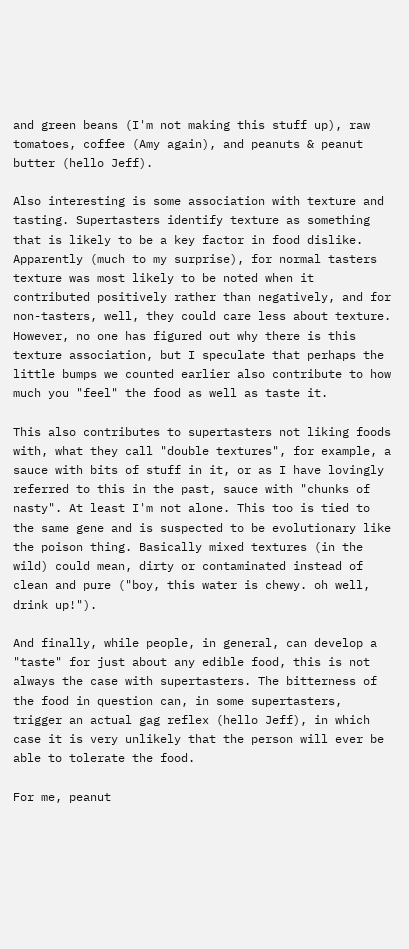and green beans (I'm not making this stuff up), raw tomatoes, coffee (Amy again), and peanuts & peanut butter (hello Jeff).

Also interesting is some association with texture and tasting. Supertasters identify texture as something that is likely to be a key factor in food dislike. Apparently (much to my surprise), for normal tasters texture was most likely to be noted when it contributed positively rather than negatively, and for non-tasters, well, they could care less about texture. However, no one has figured out why there is this texture association, but I speculate that perhaps the little bumps we counted earlier also contribute to how much you "feel" the food as well as taste it.

This also contributes to supertasters not liking foods with, what they call "double textures", for example, a sauce with bits of stuff in it, or as I have lovingly referred to this in the past, sauce with "chunks of nasty". At least I'm not alone. This too is tied to the same gene and is suspected to be evolutionary like the poison thing. Basically mixed textures (in the wild) could mean, dirty or contaminated instead of clean and pure ("boy, this water is chewy. oh well, drink up!").

And finally, while people, in general, can develop a "taste" for just about any edible food, this is not always the case with supertasters. The bitterness of the food in question can, in some supertasters, trigger an actual gag reflex (hello Jeff), in which case it is very unlikely that the person will ever be able to tolerate the food.

For me, peanut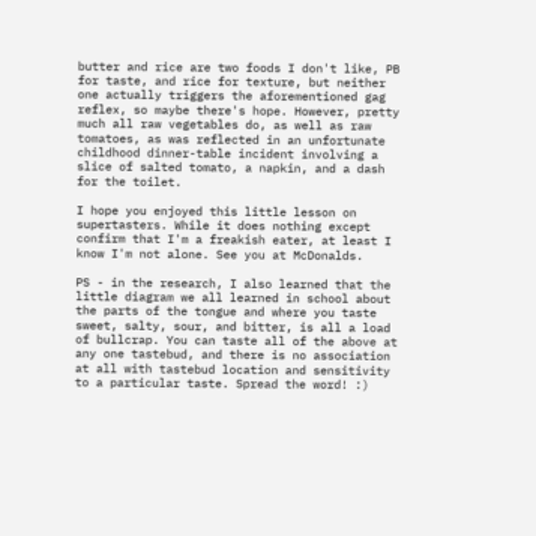butter and rice are two foods I don't like, PB for taste, and rice for texture, but neither one actually triggers the aforementioned gag reflex, so maybe there's hope. However, pretty much all raw vegetables do, as well as raw tomatoes, as was reflected in an unfortunate childhood dinner-table incident involving a slice of salted tomato, a napkin, and a dash for the toilet.

I hope you enjoyed this little lesson on supertasters. While it does nothing except confirm that I'm a freakish eater, at least I know I'm not alone. See you at McDonalds.

PS - in the research, I also learned that the little diagram we all learned in school about the parts of the tongue and where you taste sweet, salty, sour, and bitter, is all a load of bullcrap. You can taste all of the above at any one tastebud, and there is no association at all with tastebud location and sensitivity to a particular taste. Spread the word! :)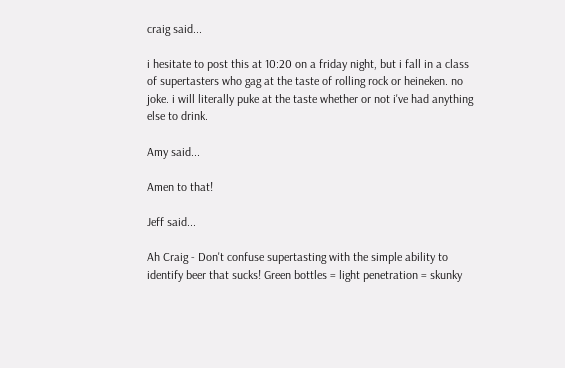craig said...

i hesitate to post this at 10:20 on a friday night, but i fall in a class of supertasters who gag at the taste of rolling rock or heineken. no joke. i will literally puke at the taste whether or not i've had anything else to drink.

Amy said...

Amen to that!

Jeff said...

Ah Craig - Don't confuse supertasting with the simple ability to identify beer that sucks! Green bottles = light penetration = skunky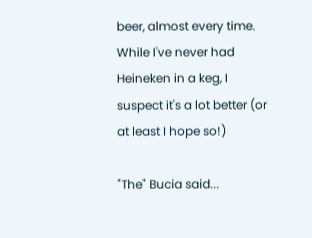beer, almost every time. While I've never had Heineken in a keg, I suspect it's a lot better (or at least I hope so!)

"The" Bucia said...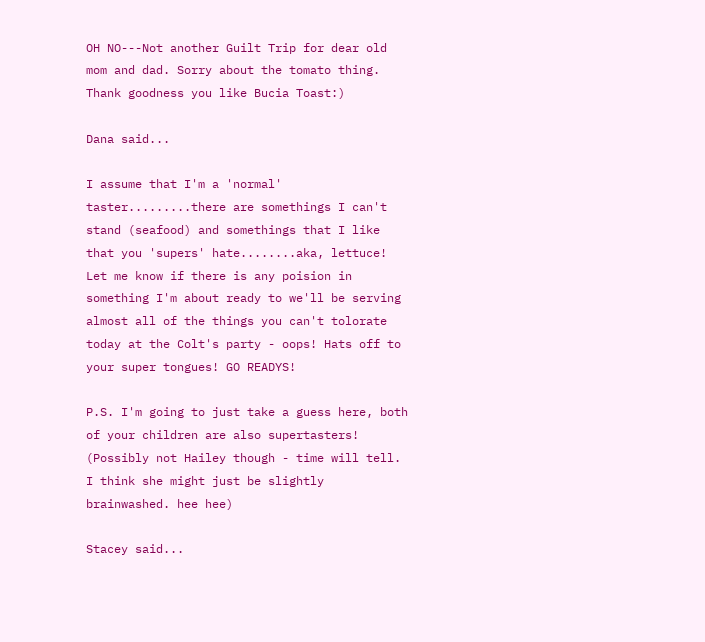OH NO---Not another Guilt Trip for dear old mom and dad. Sorry about the tomato thing. Thank goodness you like Bucia Toast:)

Dana said...

I assume that I'm a 'normal' taster.........there are somethings I can't stand (seafood) and somethings that I like that you 'supers' hate........aka, lettuce! Let me know if there is any poision in something I'm about ready to we'll be serving almost all of the things you can't tolorate today at the Colt's party - oops! Hats off to your super tongues! GO READYS!

P.S. I'm going to just take a guess here, both of your children are also supertasters! (Possibly not Hailey though - time will tell. I think she might just be slightly brainwashed. hee hee)

Stacey said...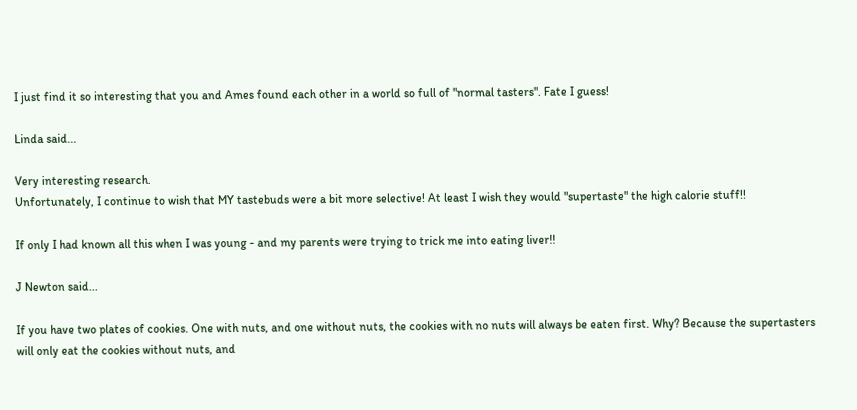I just find it so interesting that you and Ames found each other in a world so full of "normal tasters". Fate I guess!

Linda said...

Very interesting research.
Unfortunately, I continue to wish that MY tastebuds were a bit more selective! At least I wish they would "supertaste" the high calorie stuff!!

If only I had known all this when I was young - and my parents were trying to trick me into eating liver!!

J Newton said...

If you have two plates of cookies. One with nuts, and one without nuts, the cookies with no nuts will always be eaten first. Why? Because the supertasters will only eat the cookies without nuts, and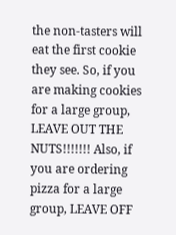the non-tasters will eat the first cookie they see. So, if you are making cookies for a large group, LEAVE OUT THE NUTS!!!!!!! Also, if you are ordering pizza for a large group, LEAVE OFF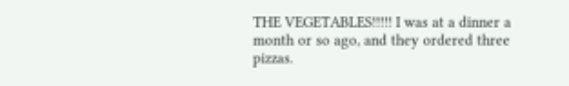THE VEGETABLES!!!!! I was at a dinner a month or so ago, and they ordered three pizzas.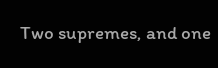Two supremes, and one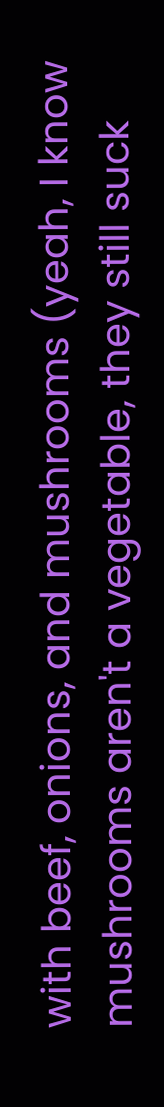with beef, onions, and mushrooms (yeah, I know mushrooms aren't a vegetable, they still suck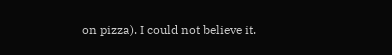on pizza). I could not believe it.